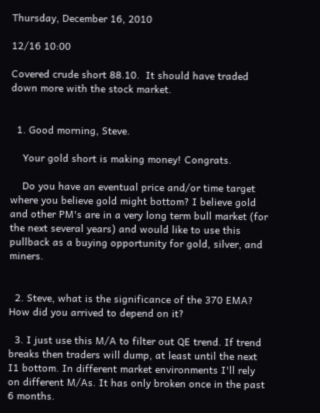Thursday, December 16, 2010

12/16 10:00

Covered crude short 88.10.  It should have traded down more with the stock market.


  1. Good morning, Steve.

    Your gold short is making money! Congrats.

    Do you have an eventual price and/or time target where you believe gold might bottom? I believe gold and other PM's are in a very long term bull market (for the next several years) and would like to use this pullback as a buying opportunity for gold, silver, and miners.


  2. Steve, what is the significance of the 370 EMA? How did you arrived to depend on it?

  3. I just use this M/A to filter out QE trend. If trend breaks then traders will dump, at least until the next I1 bottom. In different market environments I'll rely on different M/As. It has only broken once in the past 6 months.